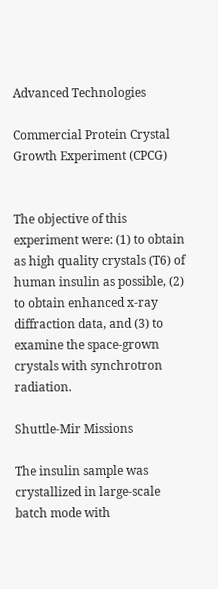Advanced Technologies

Commercial Protein Crystal Growth Experiment (CPCG)


The objective of this experiment were: (1) to obtain as high quality crystals (T6) of human insulin as possible, (2) to obtain enhanced x-ray diffraction data, and (3) to examine the space-grown crystals with synchrotron radiation.

Shuttle-Mir Missions

The insulin sample was crystallized in large-scale batch mode with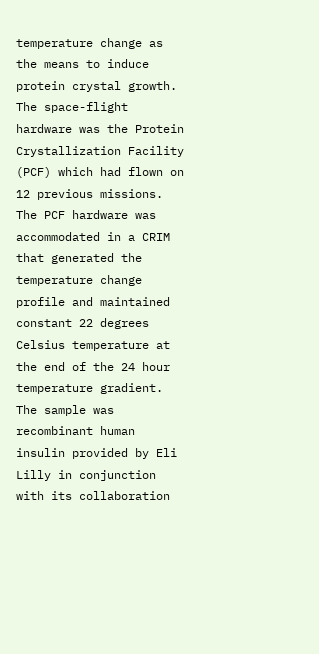temperature change as the means to induce protein crystal growth. The space-flight hardware was the Protein Crystallization Facility (PCF) which had flown on 12 previous missions. The PCF hardware was accommodated in a CRIM that generated the temperature change profile and maintained constant 22 degrees Celsius temperature at the end of the 24 hour temperature gradient. The sample was recombinant human insulin provided by Eli Lilly in conjunction with its collaboration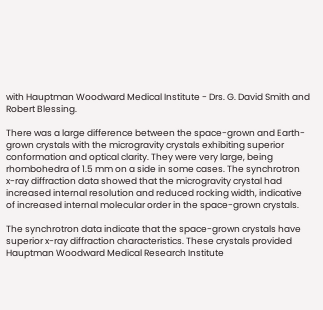with Hauptman Woodward Medical Institute - Drs. G. David Smith and Robert Blessing.

There was a large difference between the space-grown and Earth-grown crystals with the microgravity crystals exhibiting superior conformation and optical clarity. They were very large, being rhombohedra of 1.5 mm on a side in some cases. The synchrotron x-ray diffraction data showed that the microgravity crystal had increased internal resolution and reduced rocking width, indicative of increased internal molecular order in the space-grown crystals.

The synchrotron data indicate that the space-grown crystals have superior x-ray diffraction characteristics. These crystals provided Hauptman Woodward Medical Research Institute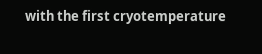with the first cryotemperature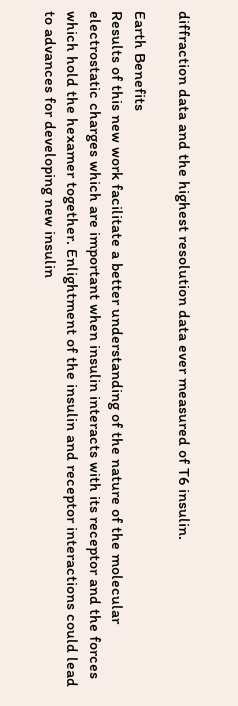diffraction data and the highest resolution data ever measured of T6 insulin.

Earth Benefits
Results of this new work facilitate a better understanding of the nature of the molecular electrostatic charges which are important when insulin interacts with its receptor and the forces which hold the hexamer together. Enlightment of the insulin and receptor interactions could lead to advances for developing new insulin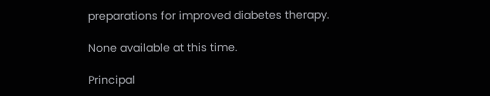preparations for improved diabetes therapy.

None available at this time.

Principal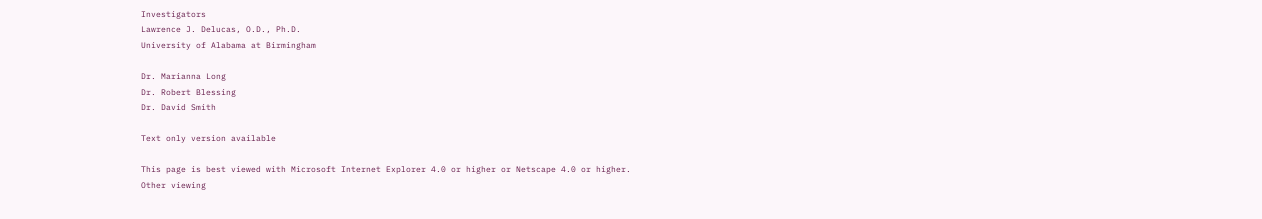Investigators
Lawrence J. Delucas, O.D., Ph.D.
University of Alabama at Birmingham

Dr. Marianna Long
Dr. Robert Blessing
Dr. David Smith

Text only version available

This page is best viewed with Microsoft Internet Explorer 4.0 or higher or Netscape 4.0 or higher.
Other viewing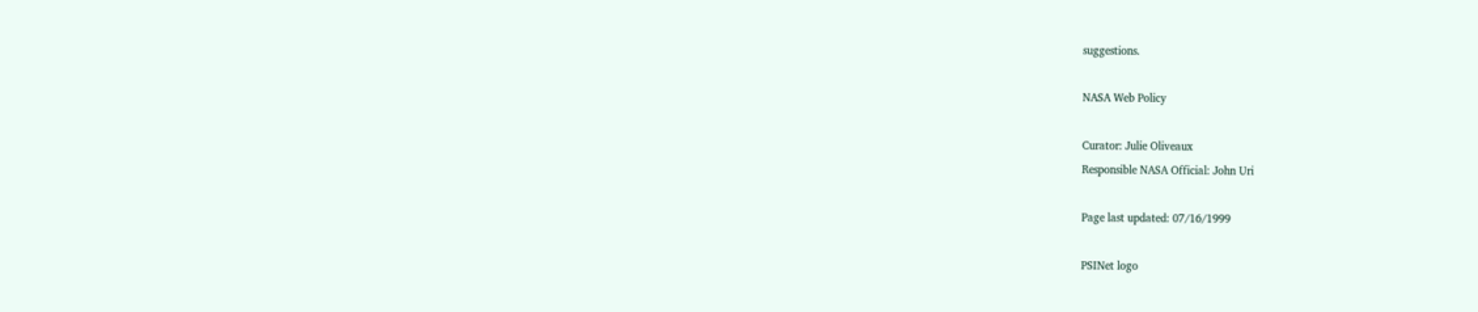suggestions.

NASA Web Policy

Curator: Julie Oliveaux
Responsible NASA Official: John Uri

Page last updated: 07/16/1999

PSINet logo